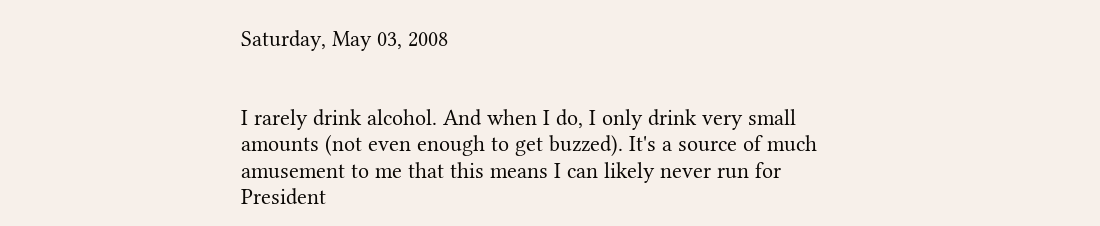Saturday, May 03, 2008


I rarely drink alcohol. And when I do, I only drink very small amounts (not even enough to get buzzed). It's a source of much amusement to me that this means I can likely never run for President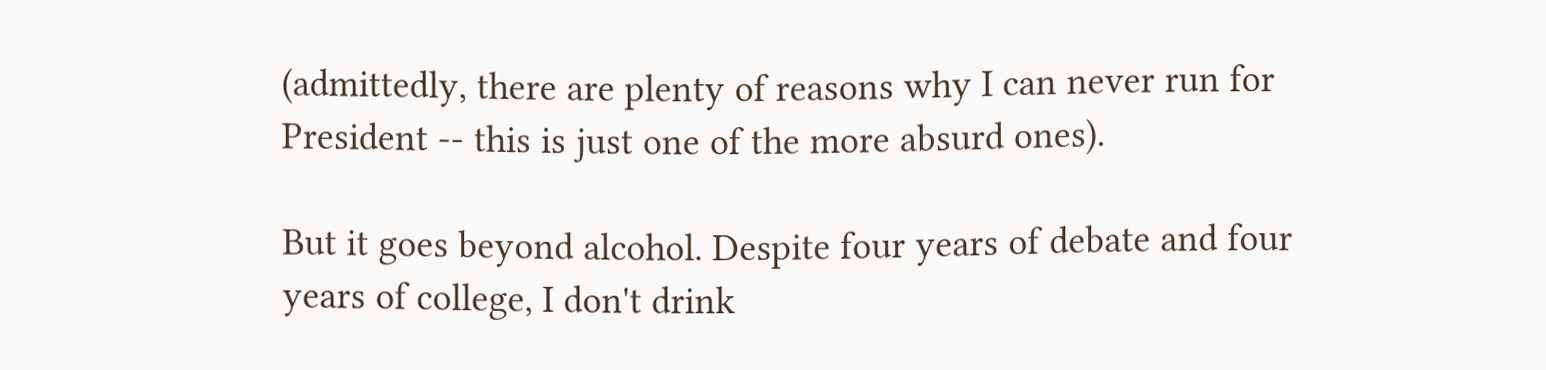(admittedly, there are plenty of reasons why I can never run for President -- this is just one of the more absurd ones).

But it goes beyond alcohol. Despite four years of debate and four years of college, I don't drink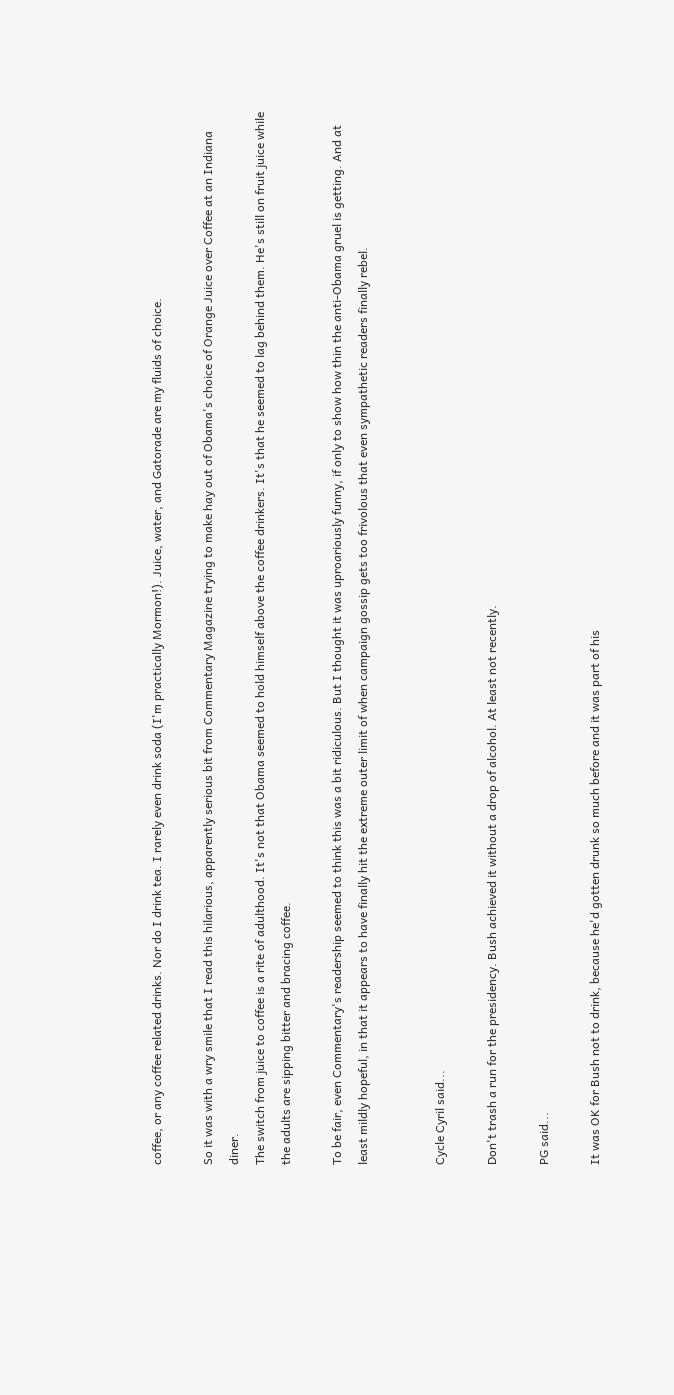coffee, or any coffee related drinks. Nor do I drink tea. I rarely even drink soda (I'm practically Mormon!). Juice, water, and Gatorade are my fluids of choice.

So it was with a wry smile that I read this hilarious, apparently serious bit from Commentary Magazine trying to make hay out of Obama's choice of Orange Juice over Coffee at an Indiana diner.
The switch from juice to coffee is a rite of adulthood. It's not that Obama seemed to hold himself above the coffee drinkers. It's that he seemed to lag behind them. He's still on fruit juice while the adults are sipping bitter and bracing coffee.

To be fair, even Commentary's readership seemed to think this was a bit ridiculous. But I thought it was uproariously funny, if only to show how thin the anti-Obama gruel is getting. And at least mildly hopeful, in that it appears to have finally hit the extreme outer limit of when campaign gossip gets too frivolous that even sympathetic readers finally rebel.


Cycle Cyril said...

Don't trash a run for the presidency. Bush achieved it without a drop of alcohol. At least not recently.

PG said...

It was OK for Bush not to drink, because he'd gotten drunk so much before and it was part of his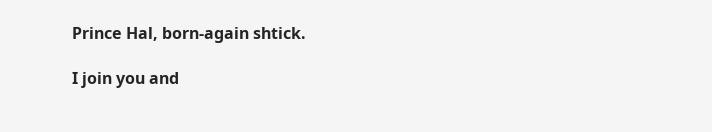Prince Hal, born-again shtick.

I join you and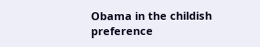Obama in the childish preference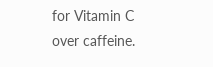for Vitamin C over caffeine.